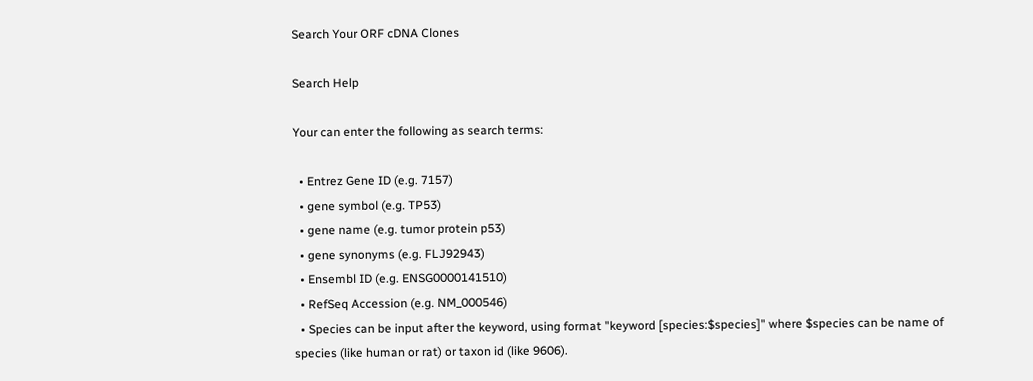Search Your ORF cDNA Clones

Search Help

Your can enter the following as search terms:

  • Entrez Gene ID (e.g. 7157)
  • gene symbol (e.g. TP53)
  • gene name (e.g. tumor protein p53)
  • gene synonyms (e.g. FLJ92943)
  • Ensembl ID (e.g. ENSG0000141510)
  • RefSeq Accession (e.g. NM_000546)
  • Species can be input after the keyword, using format "keyword [species:$species]" where $species can be name of species (like human or rat) or taxon id (like 9606).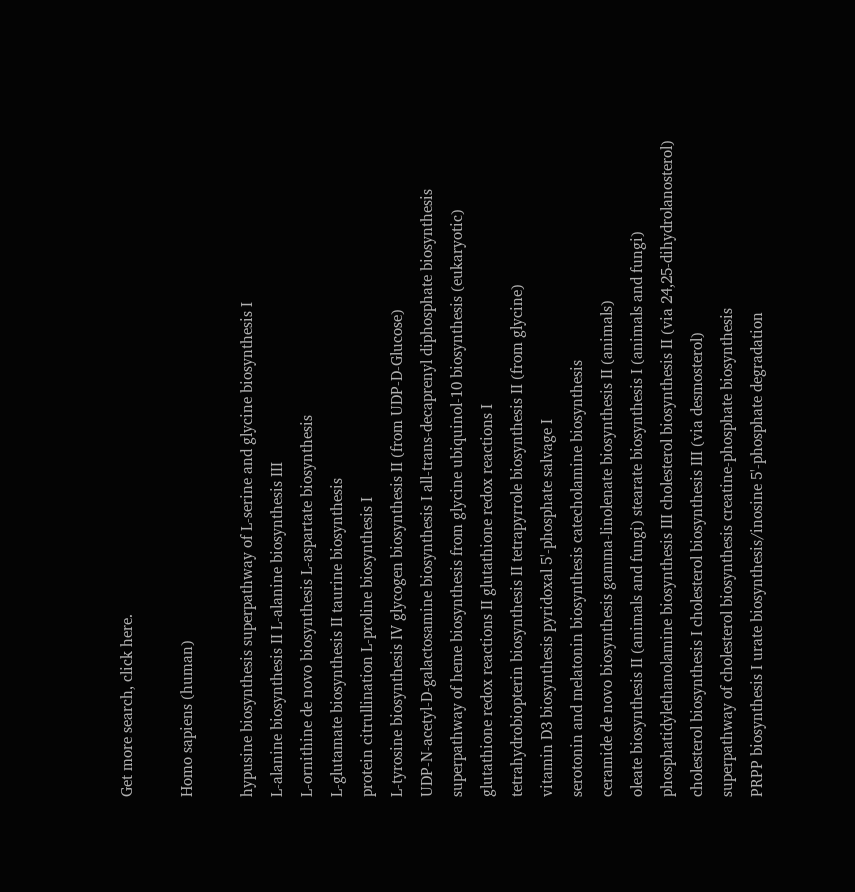Get more search, click here.

Homo sapiens (human)

hypusine biosynthesis superpathway of L-serine and glycine biosynthesis I
L-alanine biosynthesis II L-alanine biosynthesis III
L-ornithine de novo biosynthesis L-aspartate biosynthesis
L-glutamate biosynthesis II taurine biosynthesis
protein citrullination L-proline biosynthesis I
L-tyrosine biosynthesis IV glycogen biosynthesis II (from UDP-D-Glucose)
UDP-N-acetyl-D-galactosamine biosynthesis I all-trans-decaprenyl diphosphate biosynthesis
superpathway of heme biosynthesis from glycine ubiquinol-10 biosynthesis (eukaryotic)
glutathione redox reactions II glutathione redox reactions I
tetrahydrobiopterin biosynthesis II tetrapyrrole biosynthesis II (from glycine)
vitamin D3 biosynthesis pyridoxal 5'-phosphate salvage I
serotonin and melatonin biosynthesis catecholamine biosynthesis
ceramide de novo biosynthesis gamma-linolenate biosynthesis II (animals)
oleate biosynthesis II (animals and fungi) stearate biosynthesis I (animals and fungi)
phosphatidylethanolamine biosynthesis III cholesterol biosynthesis II (via 24,25-dihydrolanosterol)
cholesterol biosynthesis I cholesterol biosynthesis III (via desmosterol)
superpathway of cholesterol biosynthesis creatine-phosphate biosynthesis
PRPP biosynthesis I urate biosynthesis/inosine 5'-phosphate degradation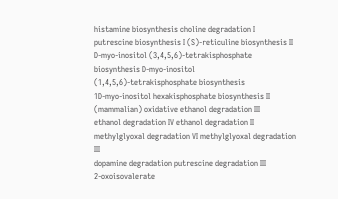histamine biosynthesis choline degradation I
putrescine biosynthesis I (S)-reticuline biosynthesis II
D-myo-inositol (3,4,5,6)-tetrakisphosphate biosynthesis D-myo-inositol (1,4,5,6)-tetrakisphosphate biosynthesis
1D-myo-inositol hexakisphosphate biosynthesis II (mammalian) oxidative ethanol degradation III
ethanol degradation IV ethanol degradation II
methylglyoxal degradation VI methylglyoxal degradation III
dopamine degradation putrescine degradation III
2-oxoisovalerate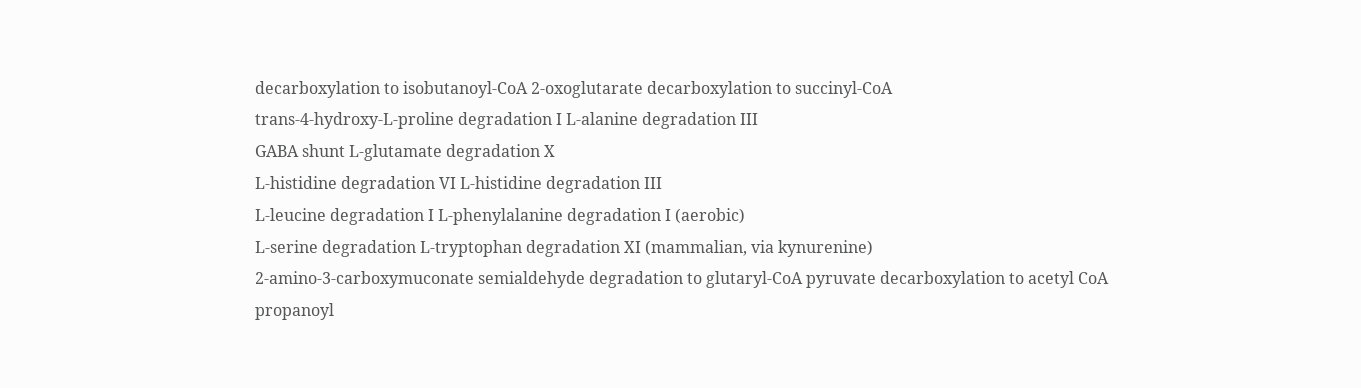decarboxylation to isobutanoyl-CoA 2-oxoglutarate decarboxylation to succinyl-CoA
trans-4-hydroxy-L-proline degradation I L-alanine degradation III
GABA shunt L-glutamate degradation X
L-histidine degradation VI L-histidine degradation III
L-leucine degradation I L-phenylalanine degradation I (aerobic)
L-serine degradation L-tryptophan degradation XI (mammalian, via kynurenine)
2-amino-3-carboxymuconate semialdehyde degradation to glutaryl-CoA pyruvate decarboxylation to acetyl CoA
propanoyl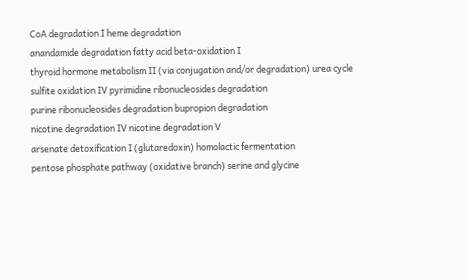CoA degradation I heme degradation
anandamide degradation fatty acid beta-oxidation I
thyroid hormone metabolism II (via conjugation and/or degradation) urea cycle
sulfite oxidation IV pyrimidine ribonucleosides degradation
purine ribonucleosides degradation bupropion degradation
nicotine degradation IV nicotine degradation V
arsenate detoxification I (glutaredoxin) homolactic fermentation
pentose phosphate pathway (oxidative branch) serine and glycine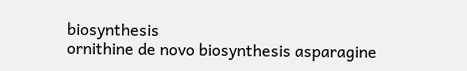biosynthesis
ornithine de novo biosynthesis asparagine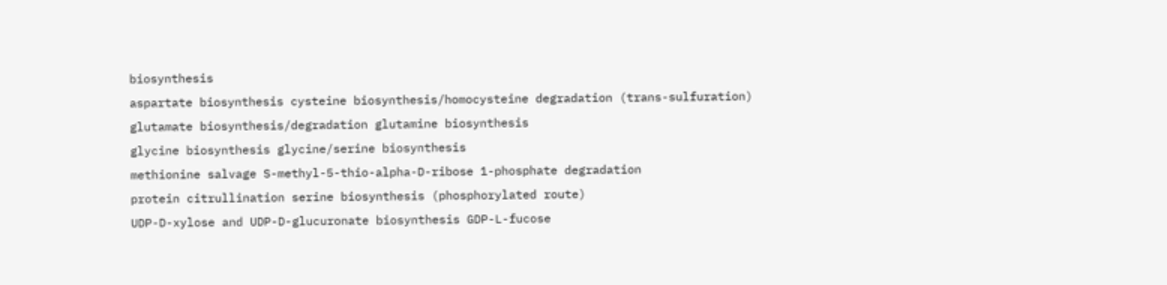biosynthesis
aspartate biosynthesis cysteine biosynthesis/homocysteine degradation (trans-sulfuration)
glutamate biosynthesis/degradation glutamine biosynthesis
glycine biosynthesis glycine/serine biosynthesis
methionine salvage S-methyl-5-thio-alpha-D-ribose 1-phosphate degradation
protein citrullination serine biosynthesis (phosphorylated route)
UDP-D-xylose and UDP-D-glucuronate biosynthesis GDP-L-fucose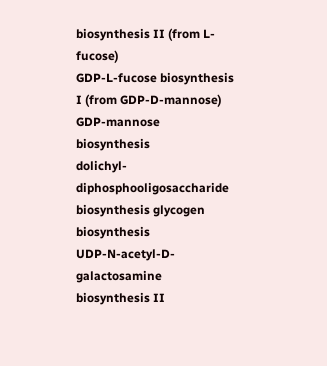biosynthesis II (from L-fucose)
GDP-L-fucose biosynthesis I (from GDP-D-mannose) GDP-mannose biosynthesis
dolichyl-diphosphooligosaccharide biosynthesis glycogen biosynthesis
UDP-N-acetyl-D-galactosamine biosynthesis II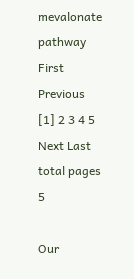mevalonate pathway
First Previous [1] 2 3 4 5 Next Last total pages 5

Our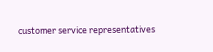customer service representatives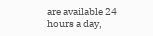are available 24 hours a day,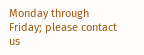Monday through Friday; please contact us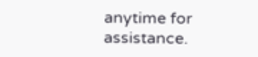anytime for assistance.